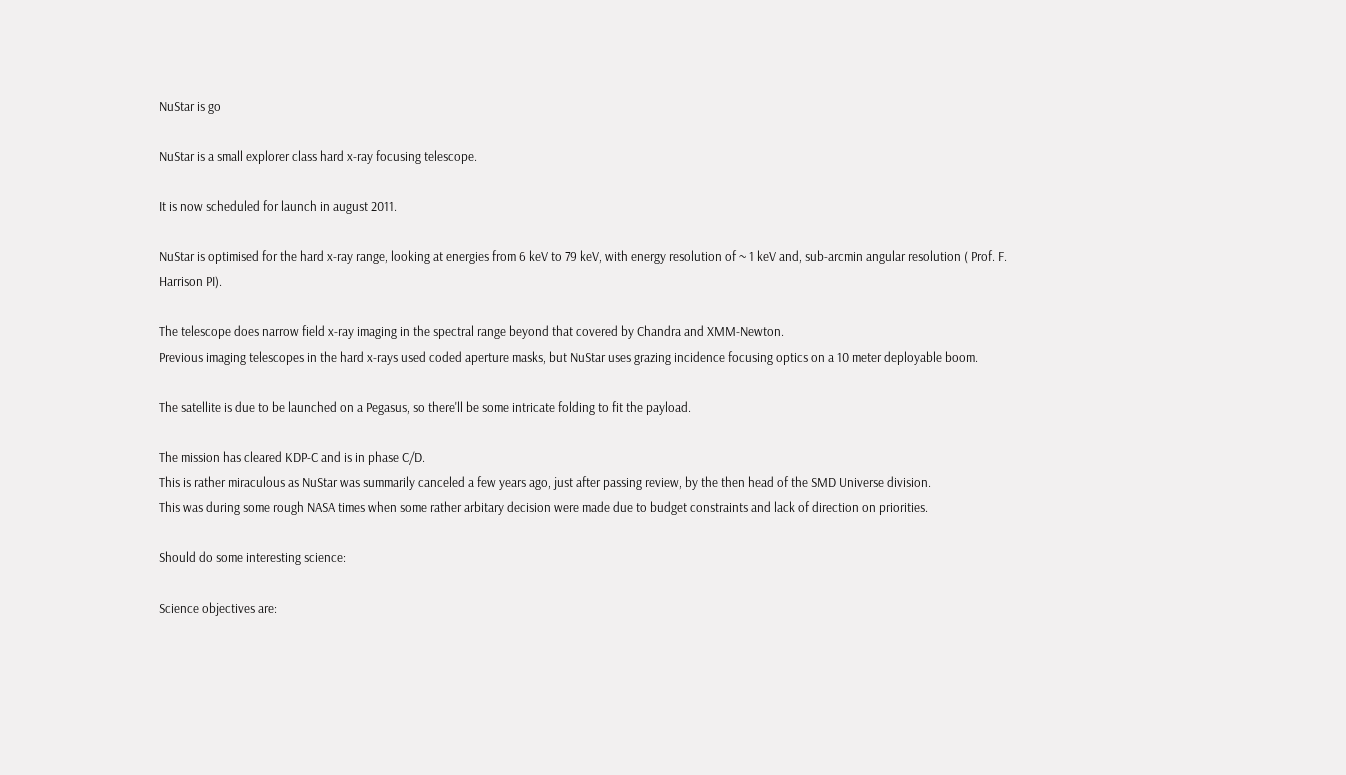NuStar is go

NuStar is a small explorer class hard x-ray focusing telescope.

It is now scheduled for launch in august 2011.

NuStar is optimised for the hard x-ray range, looking at energies from 6 keV to 79 keV, with energy resolution of ~ 1 keV and, sub-arcmin angular resolution ( Prof. F. Harrison PI).

The telescope does narrow field x-ray imaging in the spectral range beyond that covered by Chandra and XMM-Newton.
Previous imaging telescopes in the hard x-rays used coded aperture masks, but NuStar uses grazing incidence focusing optics on a 10 meter deployable boom.

The satellite is due to be launched on a Pegasus, so there'll be some intricate folding to fit the payload.

The mission has cleared KDP-C and is in phase C/D.
This is rather miraculous as NuStar was summarily canceled a few years ago, just after passing review, by the then head of the SMD Universe division.
This was during some rough NASA times when some rather arbitary decision were made due to budget constraints and lack of direction on priorities.

Should do some interesting science:

Science objectives are: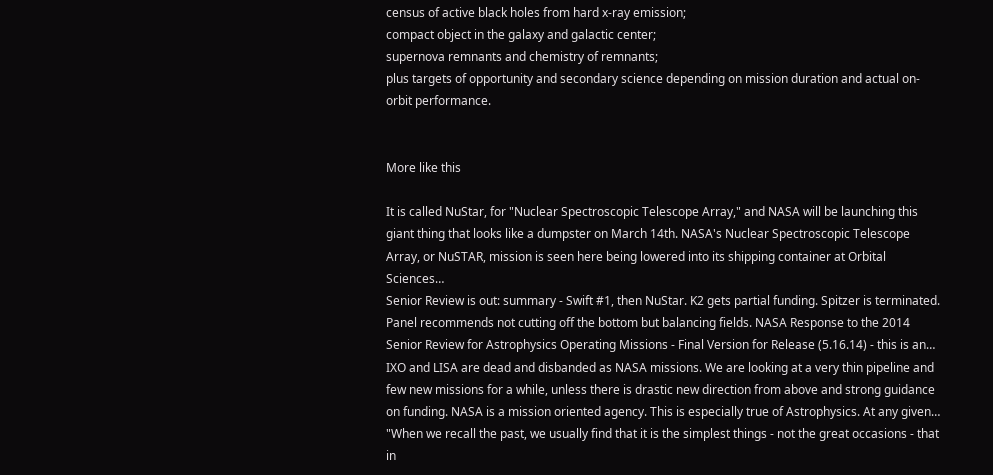census of active black holes from hard x-ray emission;
compact object in the galaxy and galactic center;
supernova remnants and chemistry of remnants;
plus targets of opportunity and secondary science depending on mission duration and actual on-orbit performance.


More like this

It is called NuStar, for "Nuclear Spectroscopic Telescope Array," and NASA will be launching this giant thing that looks like a dumpster on March 14th. NASA's Nuclear Spectroscopic Telescope Array, or NuSTAR, mission is seen here being lowered into its shipping container at Orbital Sciences…
Senior Review is out: summary - Swift #1, then NuStar. K2 gets partial funding. Spitzer is terminated. Panel recommends not cutting off the bottom but balancing fields. NASA Response to the 2014 Senior Review for Astrophysics Operating Missions - Final Version for Release (5.16.14) - this is an…
IXO and LISA are dead and disbanded as NASA missions. We are looking at a very thin pipeline and few new missions for a while, unless there is drastic new direction from above and strong guidance on funding. NASA is a mission oriented agency. This is especially true of Astrophysics. At any given…
"When we recall the past, we usually find that it is the simplest things - not the great occasions - that in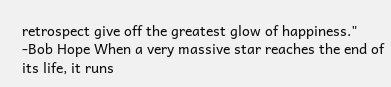retrospect give off the greatest glow of happiness." -Bob Hope When a very massive star reaches the end of its life, it runs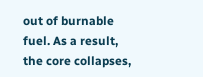out of burnable fuel. As a result, the core collapses,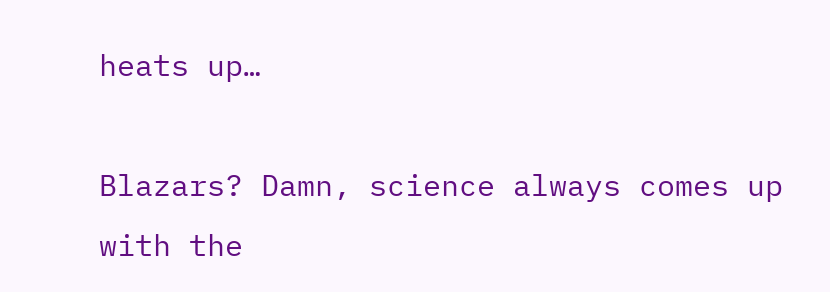heats up…

Blazars? Damn, science always comes up with the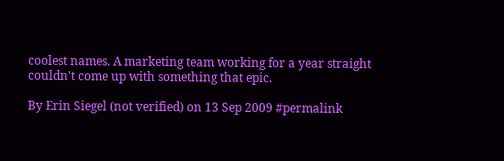coolest names. A marketing team working for a year straight couldn't come up with something that epic.

By Erin Siegel (not verified) on 13 Sep 2009 #permalink